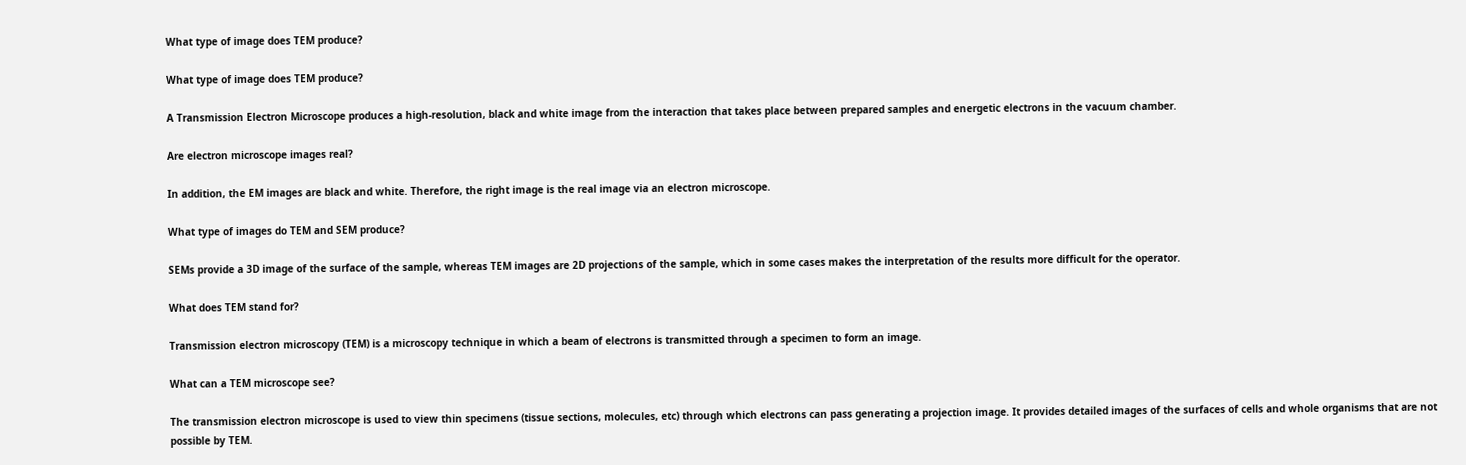What type of image does TEM produce?

What type of image does TEM produce?

A Transmission Electron Microscope produces a high-resolution, black and white image from the interaction that takes place between prepared samples and energetic electrons in the vacuum chamber.

Are electron microscope images real?

In addition, the EM images are black and white. Therefore, the right image is the real image via an electron microscope.

What type of images do TEM and SEM produce?

SEMs provide a 3D image of the surface of the sample, whereas TEM images are 2D projections of the sample, which in some cases makes the interpretation of the results more difficult for the operator.

What does TEM stand for?

Transmission electron microscopy (TEM) is a microscopy technique in which a beam of electrons is transmitted through a specimen to form an image.

What can a TEM microscope see?

The transmission electron microscope is used to view thin specimens (tissue sections, molecules, etc) through which electrons can pass generating a projection image. It provides detailed images of the surfaces of cells and whole organisms that are not possible by TEM.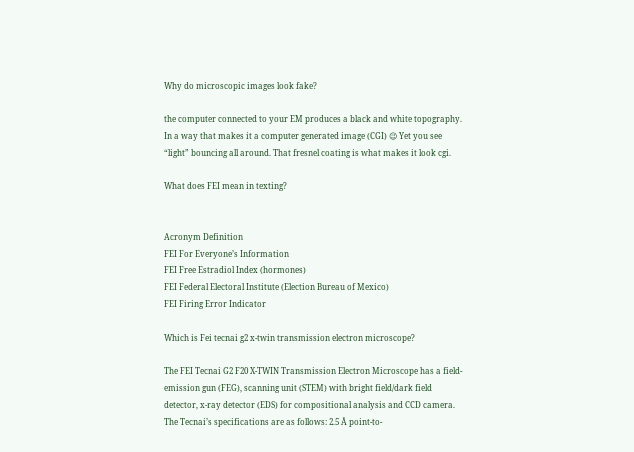Why do microscopic images look fake?

the computer connected to your EM produces a black and white topography. In a way that makes it a computer generated image (CGI) 😉 Yet you see “light” bouncing all around. That fresnel coating is what makes it look cgi.

What does FEI mean in texting?


Acronym Definition
FEI For Everyone’s Information
FEI Free Estradiol Index (hormones)
FEI Federal Electoral Institute (Election Bureau of Mexico)
FEI Firing Error Indicator

Which is Fei tecnai g2 x-twin transmission electron microscope?

The FEI Tecnai G2 F20 X-TWIN Transmission Electron Microscope has a field-emission gun (FEG), scanning unit (STEM) with bright field/dark field detector, x-ray detector (EDS) for compositional analysis and CCD camera. The Tecnai’s specifications are as follows: 2.5 Å point-to-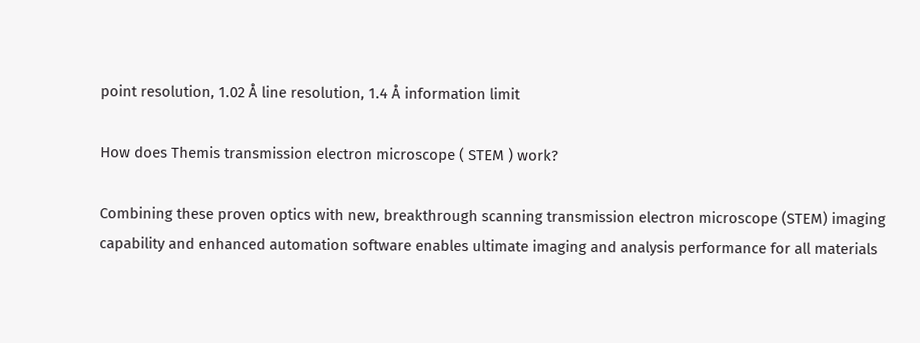point resolution, 1.02 Å line resolution, 1.4 Å information limit

How does Themis transmission electron microscope ( STEM ) work?

Combining these proven optics with new, breakthrough scanning transmission electron microscope (STEM) imaging capability and enhanced automation software enables ultimate imaging and analysis performance for all materials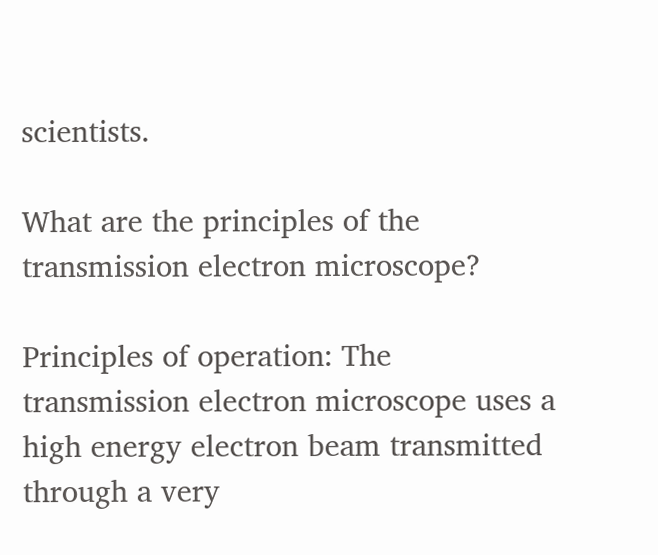scientists.

What are the principles of the transmission electron microscope?

Principles of operation: The transmission electron microscope uses a high energy electron beam transmitted through a very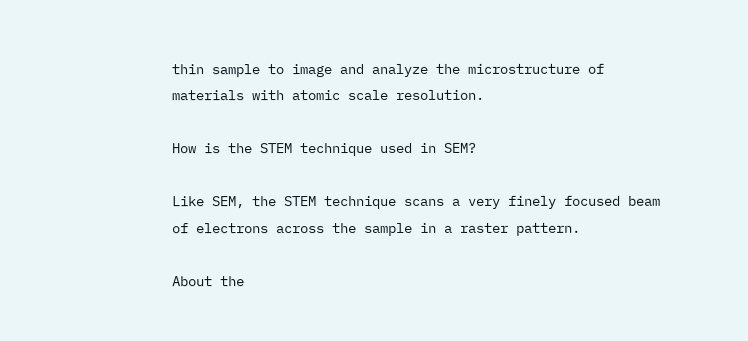thin sample to image and analyze the microstructure of materials with atomic scale resolution.

How is the STEM technique used in SEM?

Like SEM, the STEM technique scans a very finely focused beam of electrons across the sample in a raster pattern.

About the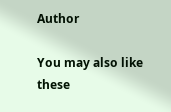Author

You may also like these